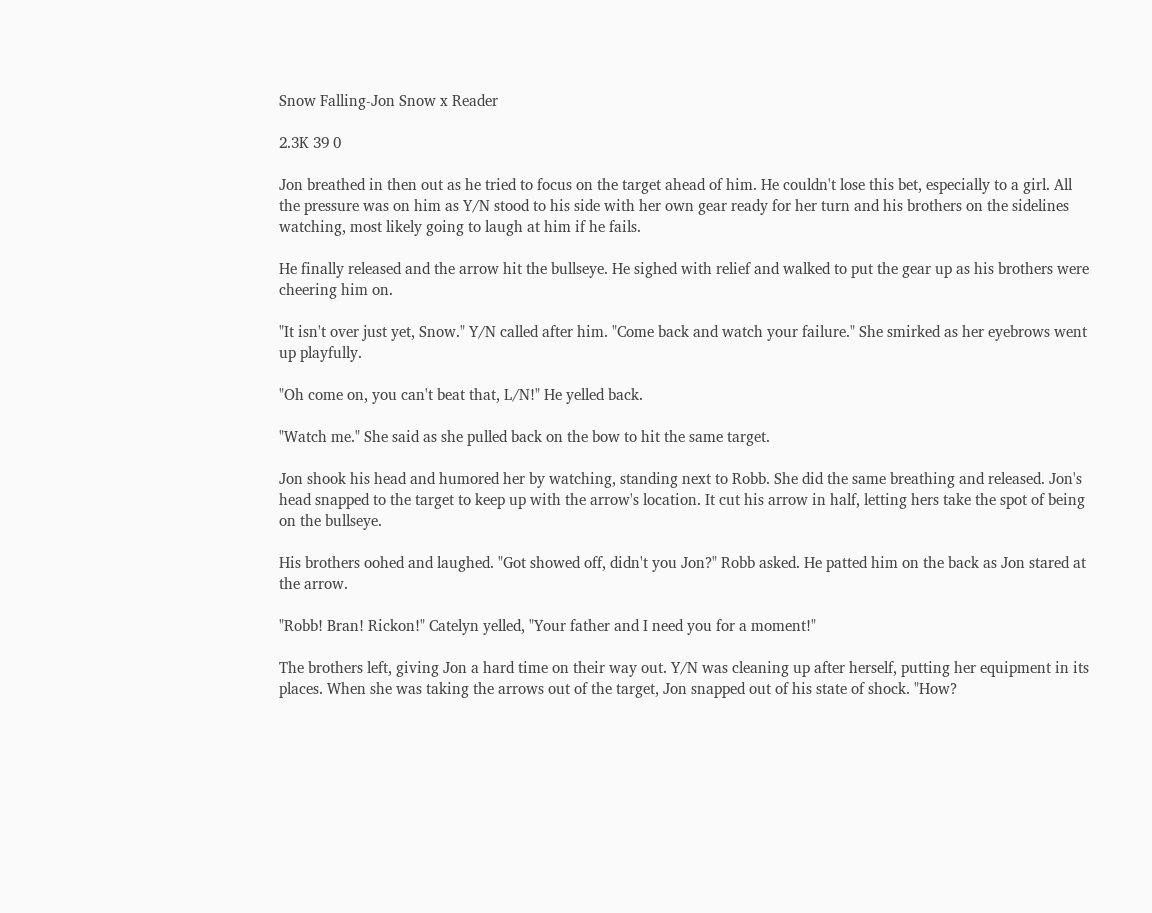Snow Falling-Jon Snow x Reader

2.3K 39 0

Jon breathed in then out as he tried to focus on the target ahead of him. He couldn't lose this bet, especially to a girl. All the pressure was on him as Y/N stood to his side with her own gear ready for her turn and his brothers on the sidelines watching, most likely going to laugh at him if he fails.

He finally released and the arrow hit the bullseye. He sighed with relief and walked to put the gear up as his brothers were cheering him on.

"It isn't over just yet, Snow." Y/N called after him. "Come back and watch your failure." She smirked as her eyebrows went up playfully.

"Oh come on, you can't beat that, L/N!" He yelled back.

"Watch me." She said as she pulled back on the bow to hit the same target.

Jon shook his head and humored her by watching, standing next to Robb. She did the same breathing and released. Jon's head snapped to the target to keep up with the arrow's location. It cut his arrow in half, letting hers take the spot of being on the bullseye.

His brothers oohed and laughed. "Got showed off, didn't you Jon?" Robb asked. He patted him on the back as Jon stared at the arrow.

"Robb! Bran! Rickon!" Catelyn yelled, "Your father and I need you for a moment!"

The brothers left, giving Jon a hard time on their way out. Y/N was cleaning up after herself, putting her equipment in its places. When she was taking the arrows out of the target, Jon snapped out of his state of shock. "How?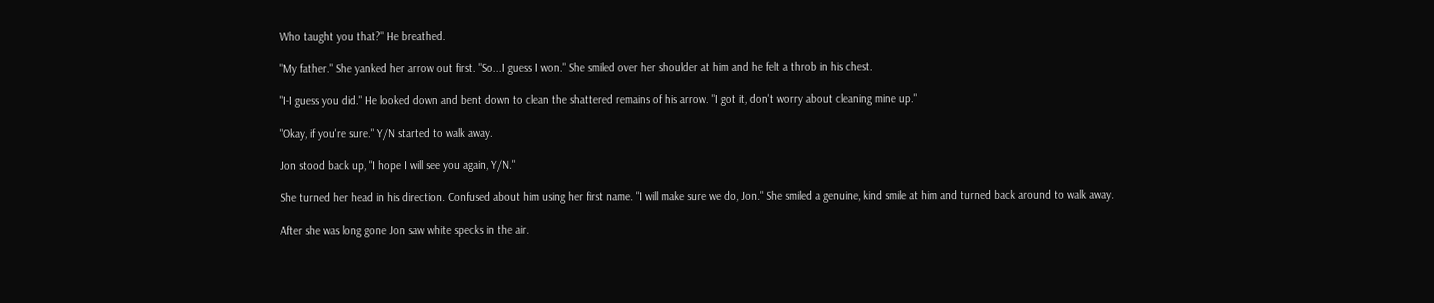Who taught you that?" He breathed.

"My father." She yanked her arrow out first. "So...I guess I won." She smiled over her shoulder at him and he felt a throb in his chest.

"I-I guess you did." He looked down and bent down to clean the shattered remains of his arrow. "I got it, don't worry about cleaning mine up."

"Okay, if you're sure." Y/N started to walk away.

Jon stood back up, "I hope I will see you again, Y/N."

She turned her head in his direction. Confused about him using her first name. "I will make sure we do, Jon." She smiled a genuine, kind smile at him and turned back around to walk away.

After she was long gone Jon saw white specks in the air.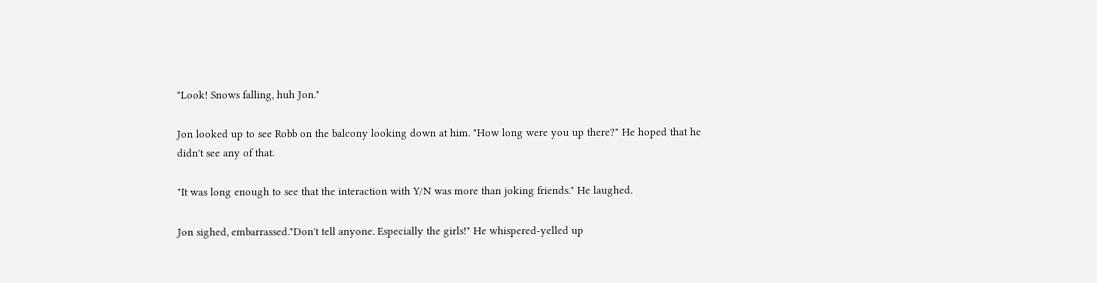"Look! Snows falling, huh Jon."

Jon looked up to see Robb on the balcony looking down at him. "How long were you up there?" He hoped that he didn't see any of that.

"It was long enough to see that the interaction with Y/N was more than joking friends." He laughed.

Jon sighed, embarrassed."Don't tell anyone. Especially the girls!" He whispered-yelled up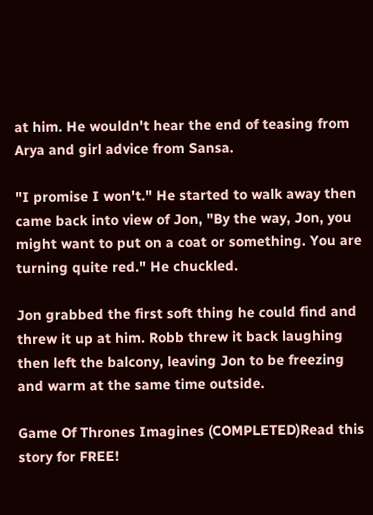at him. He wouldn't hear the end of teasing from Arya and girl advice from Sansa.

"I promise I won't." He started to walk away then came back into view of Jon, "By the way, Jon, you might want to put on a coat or something. You are turning quite red." He chuckled.

Jon grabbed the first soft thing he could find and threw it up at him. Robb threw it back laughing then left the balcony, leaving Jon to be freezing and warm at the same time outside.

Game Of Thrones Imagines (COMPLETED)Read this story for FREE!